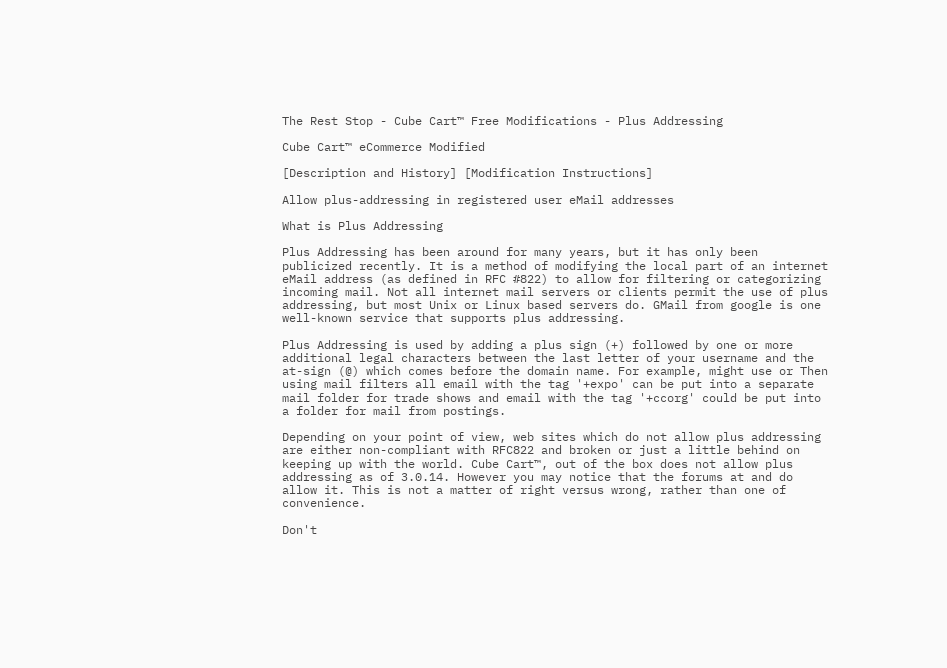The Rest Stop - Cube Cart™ Free Modifications - Plus Addressing

Cube Cart™ eCommerce Modified

[Description and History] [Modification Instructions]

Allow plus-addressing in registered user eMail addresses

What is Plus Addressing

Plus Addressing has been around for many years, but it has only been publicized recently. It is a method of modifying the local part of an internet eMail address (as defined in RFC #822) to allow for filtering or categorizing incoming mail. Not all internet mail servers or clients permit the use of plus addressing, but most Unix or Linux based servers do. GMail from google is one well-known service that supports plus addressing.

Plus Addressing is used by adding a plus sign (+) followed by one or more additional legal characters between the last letter of your username and the at-sign (@) which comes before the domain name. For example, might use or Then using mail filters all email with the tag '+expo' can be put into a separate mail folder for trade shows and email with the tag '+ccorg' could be put into a folder for mail from postings.

Depending on your point of view, web sites which do not allow plus addressing are either non-compliant with RFC822 and broken or just a little behind on keeping up with the world. Cube Cart™, out of the box does not allow plus addressing as of 3.0.14. However you may notice that the forums at and do allow it. This is not a matter of right versus wrong, rather than one of convenience.

Don't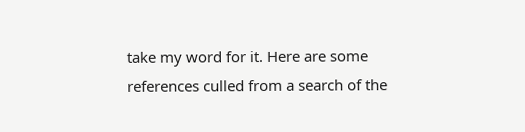take my word for it. Here are some references culled from a search of the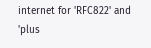internet for 'RFC822' and 'plus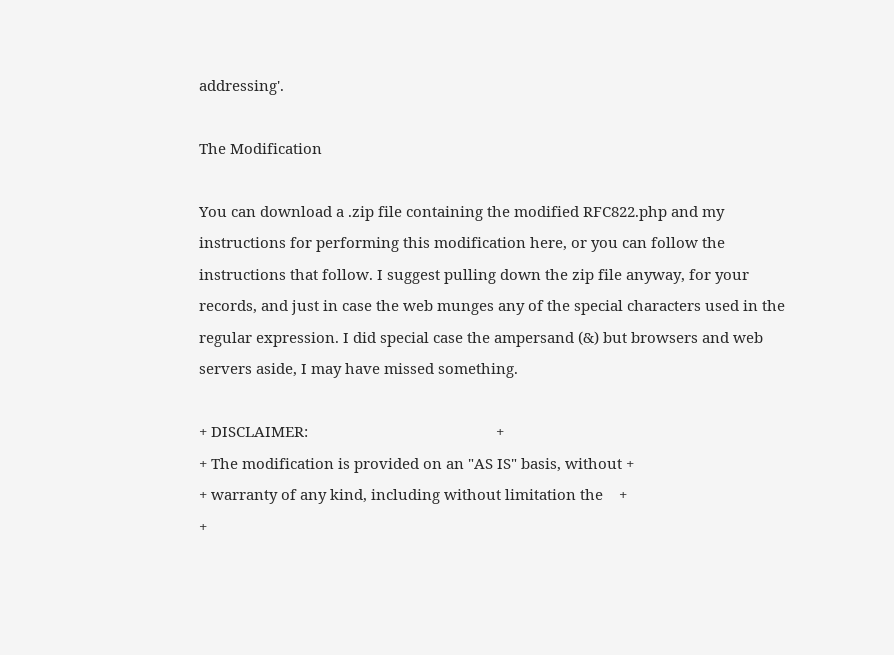addressing'.

The Modification

You can download a .zip file containing the modified RFC822.php and my instructions for performing this modification here, or you can follow the instructions that follow. I suggest pulling down the zip file anyway, for your records, and just in case the web munges any of the special characters used in the regular expression. I did special case the ampersand (&) but browsers and web servers aside, I may have missed something.

+ DISCLAIMER:                                               +
+ The modification is provided on an "AS IS" basis, without +
+ warranty of any kind, including without limitation the    +
+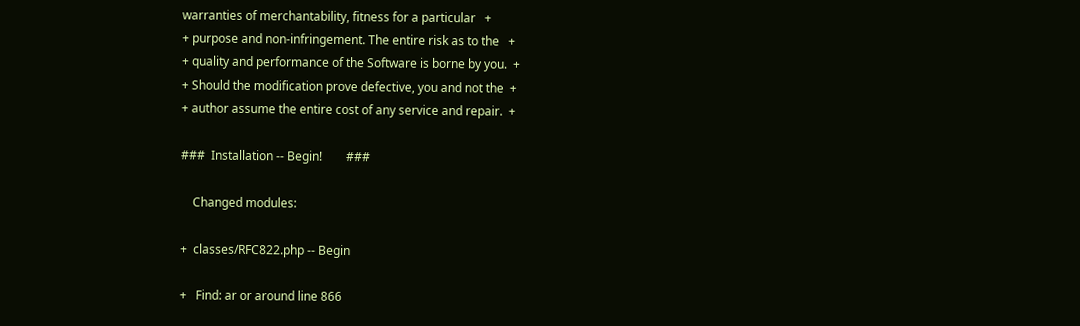warranties of merchantability, fitness for a particular   +
+ purpose and non-infringement. The entire risk as to the   +
+ quality and performance of the Software is borne by you.  +
+ Should the modification prove defective, you and not the  +
+ author assume the entire cost of any service and repair.  +

###  Installation -- Begin!        ###

    Changed modules:

+  classes/RFC822.php -- Begin

+   Find: ar or around line 866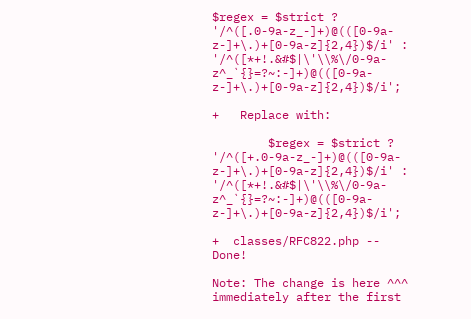$regex = $strict ? '/^([.0-9a-z_-]+)@(([0-9a-z-]+\.)+[0-9a-z]{2,4})$/i' : '/^([*+!.&#$|\'\\%\/0-9a-z^_`{}=?~:-]+)@(([0-9a-z-]+\.)+[0-9a-z]{2,4})$/i';

+   Replace with:

        $regex = $strict ? '/^([+.0-9a-z_-]+)@(([0-9a-z-]+\.)+[0-9a-z]{2,4})$/i' : '/^([*+!.&#$|\'\\%\/0-9a-z^_`{}=?~:-]+)@(([0-9a-z-]+\.)+[0-9a-z]{2,4})$/i';

+  classes/RFC822.php -- Done!

Note: The change is here ^^^ immediately after the first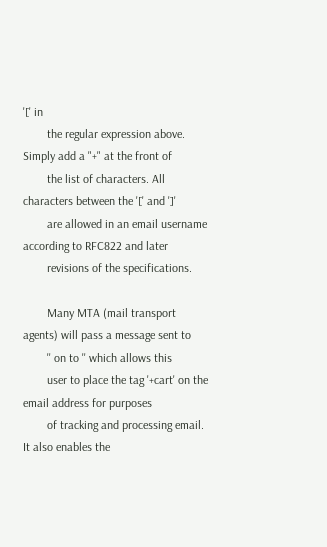'[' in
        the regular expression above.  Simply add a "+" at the front of
        the list of characters. All characters between the '[' and ']'
        are allowed in an email username according to RFC822 and later
        revisions of the specifications.

        Many MTA (mail transport agents) will pass a message sent to
        '' on to '' which allows this
        user to place the tag '+cart' on the email address for purposes
        of tracking and processing email. It also enables the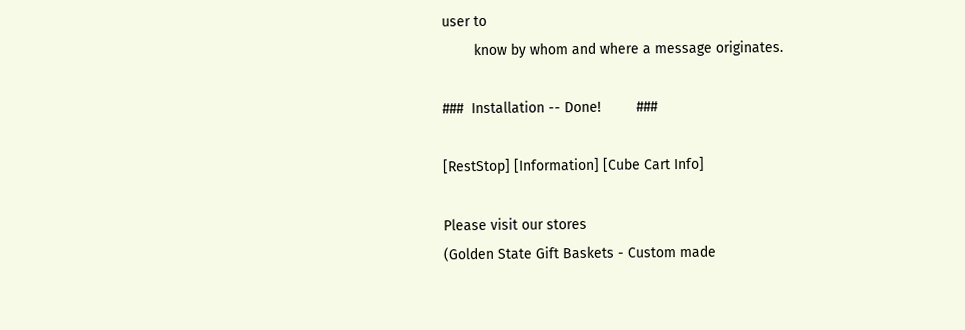user to
        know by whom and where a message originates.

###  Installation -- Done!         ###

[RestStop] [Information] [Cube Cart Info]

Please visit our stores
(Golden State Gift Baskets - Custom made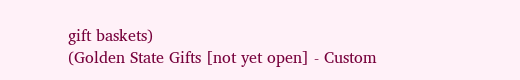gift baskets)
(Golden State Gifts [not yet open] - Custom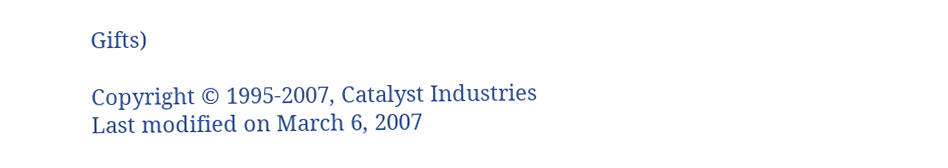Gifts)

Copyright © 1995-2007, Catalyst Industries
Last modified on March 6, 2007